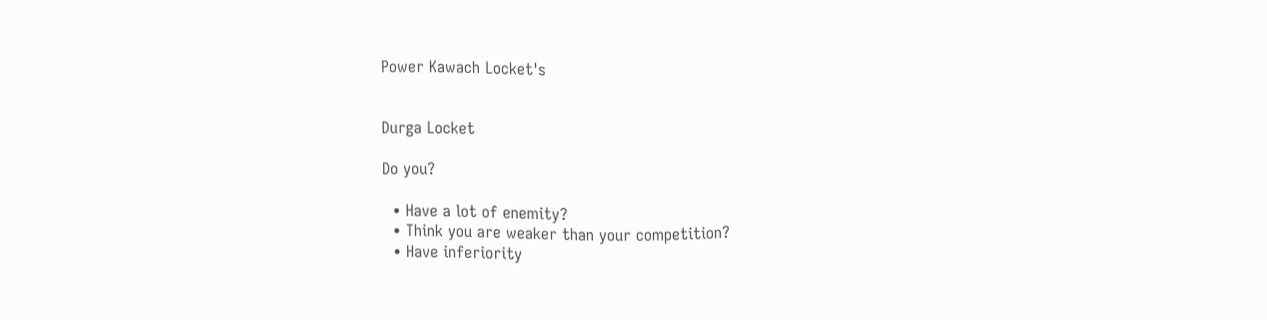Power Kawach Locket's


Durga Locket

Do you?

  • Have a lot of enemity?
  • Think you are weaker than your competition?
  • Have inferiority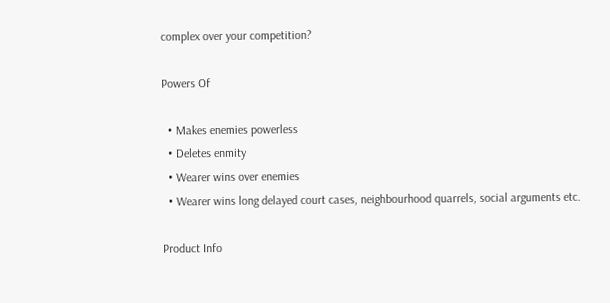complex over your competition?

Powers Of

  • Makes enemies powerless
  • Deletes enmity
  • Wearer wins over enemies
  • Wearer wins long delayed court cases, neighbourhood quarrels, social arguments etc.

Product Info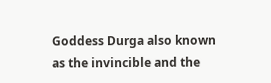Goddess Durga also known as the invincible and the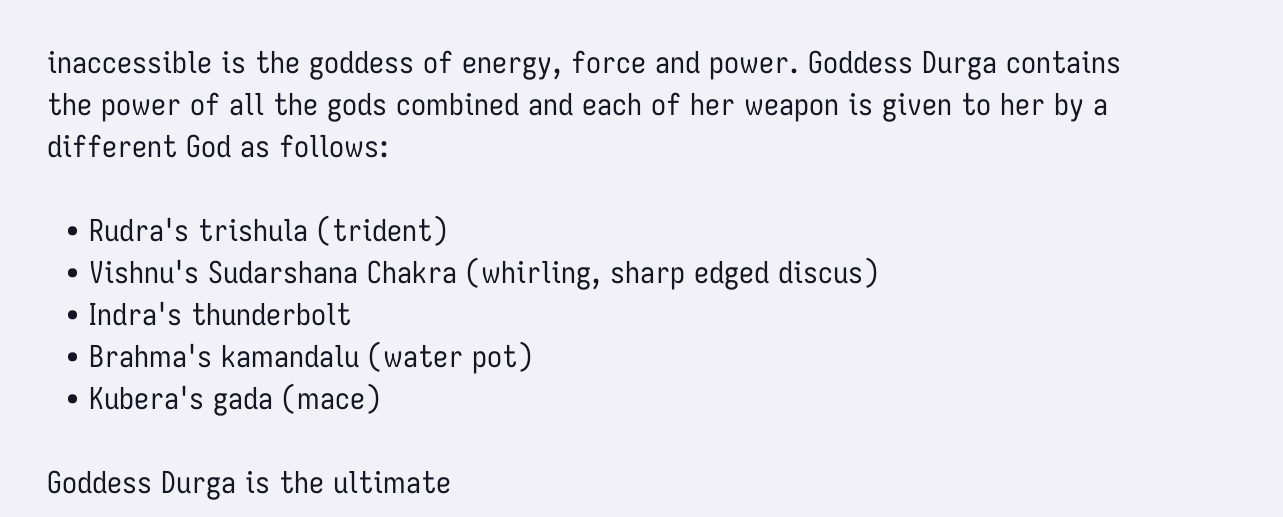inaccessible is the goddess of energy, force and power. Goddess Durga contains the power of all the gods combined and each of her weapon is given to her by a different God as follows:

  • Rudra's trishula (trident)
  • Vishnu's Sudarshana Chakra (whirling, sharp edged discus)
  • Indra's thunderbolt
  • Brahma's kamandalu (water pot)
  • Kubera's gada (mace)

Goddess Durga is the ultimate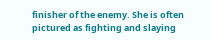finisher of the enemy. She is often pictured as fighting and slaying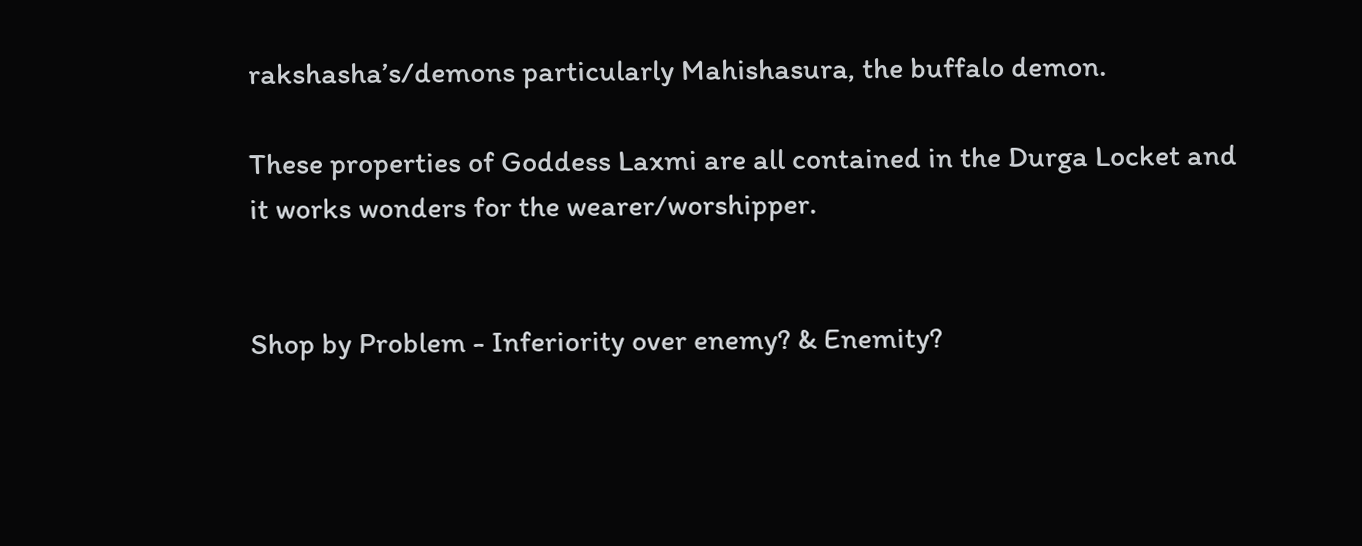rakshasha’s/demons particularly Mahishasura, the buffalo demon.

These properties of Goddess Laxmi are all contained in the Durga Locket and it works wonders for the wearer/worshipper.


Shop by Problem - Inferiority over enemy? & Enemity?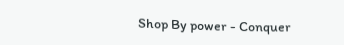Shop By power - Conquer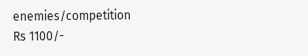enemies/competition
Rs 1100/-